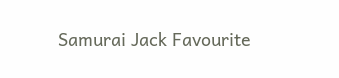Samurai Jack Favourite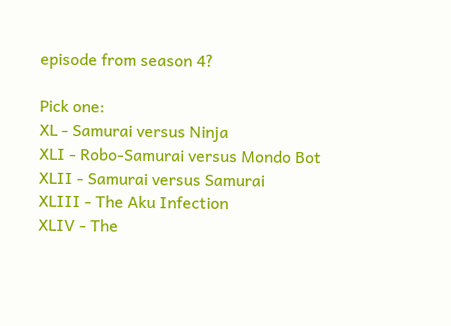episode from season 4?

Pick one:
XL - Samurai versus Ninja
XLI - Robo-Samurai versus Mondo Bot
XLII - Samurai versus Samurai
XLIII - The Aku Infection
XLIV - The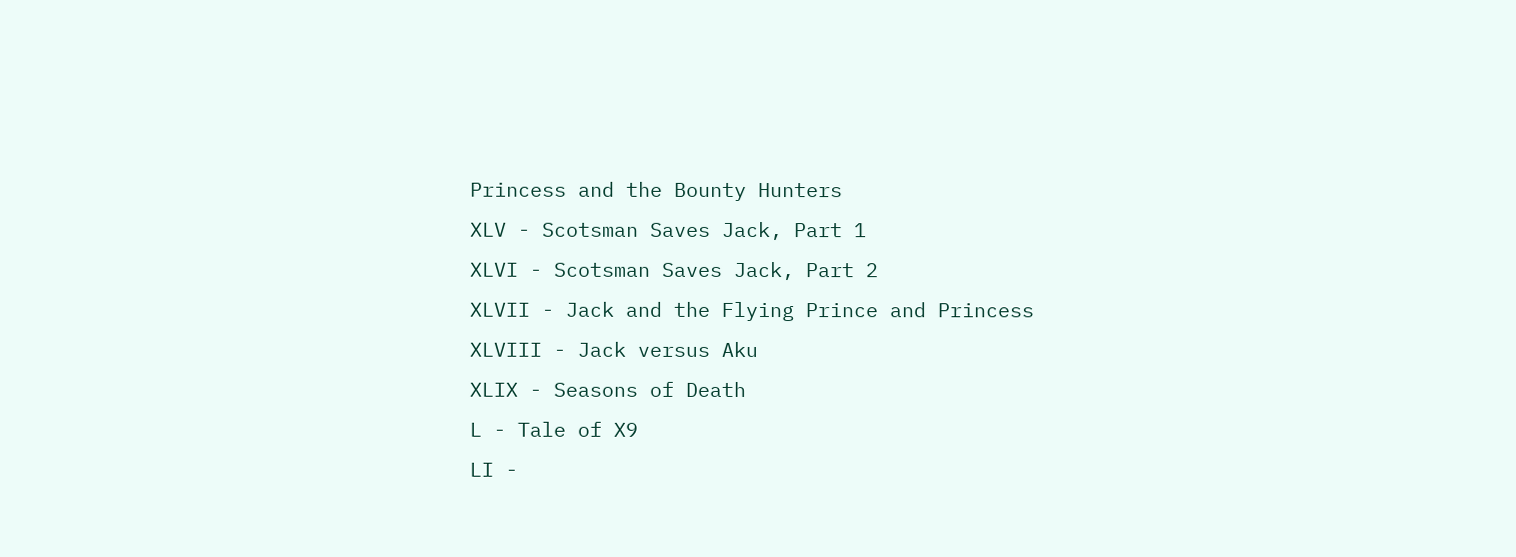Princess and the Bounty Hunters
XLV - Scotsman Saves Jack, Part 1
XLVI - Scotsman Saves Jack, Part 2
XLVII - Jack and the Flying Prince and Princess
XLVIII - Jack versus Aku
XLIX - Seasons of Death
L - Tale of X9
LI -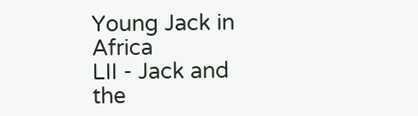Young Jack in Africa
LII - Jack and the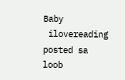Baby
 ilovereading posted sa loob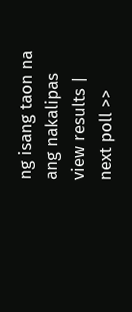ng isang taon na ang nakalipas
view results | next poll >>